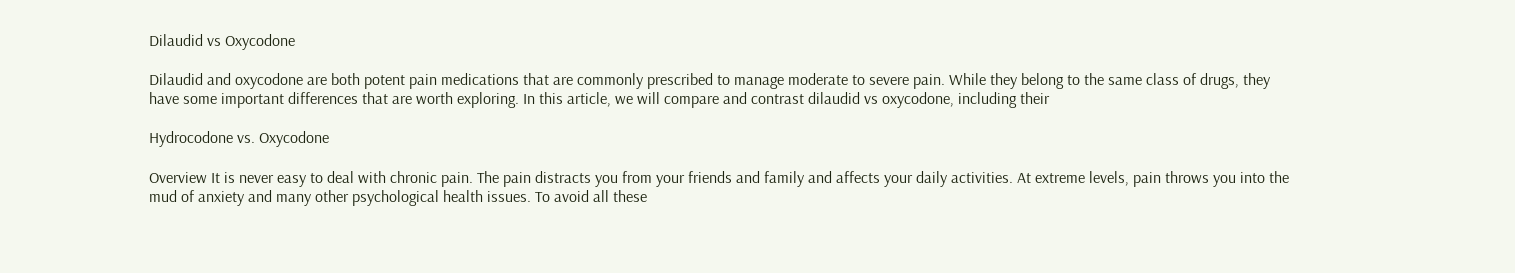Dilaudid vs Oxycodone

Dilaudid and oxycodone are both potent pain medications that are commonly prescribed to manage moderate to severe pain. While they belong to the same class of drugs, they have some important differences that are worth exploring. In this article, we will compare and contrast dilaudid vs oxycodone, including their

Hydrocodone vs. Oxycodone

Overview It is never easy to deal with chronic pain. The pain distracts you from your friends and family and affects your daily activities. At extreme levels, pain throws you into the mud of anxiety and many other psychological health issues. To avoid all these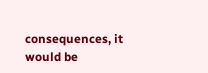consequences, it would be